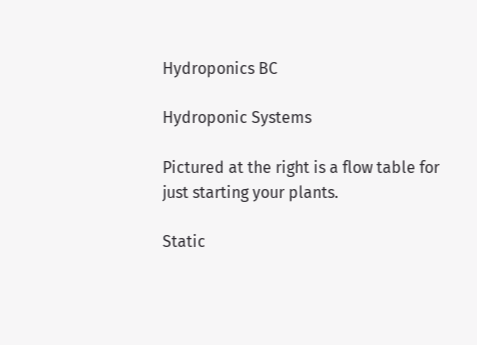Hydroponics BC

Hydroponic Systems

Pictured at the right is a flow table for just starting your plants.

Static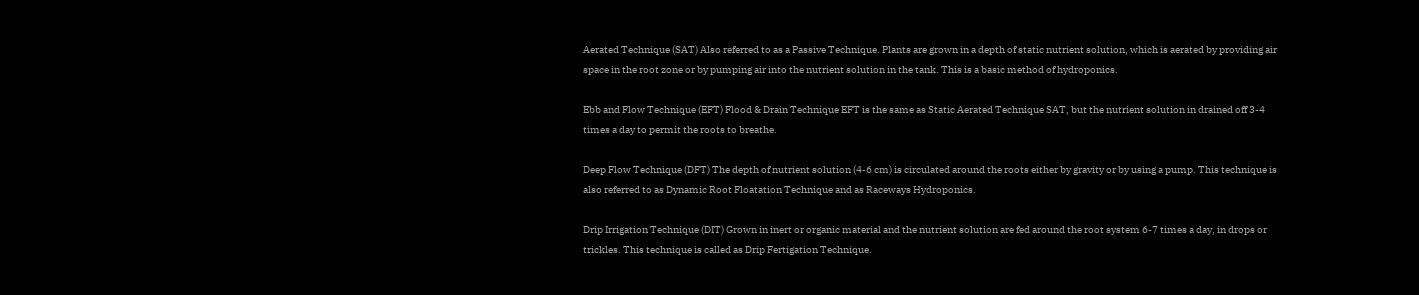Aerated Technique (SAT) Also referred to as a Passive Technique. Plants are grown in a depth of static nutrient solution, which is aerated by providing air space in the root zone or by pumping air into the nutrient solution in the tank. This is a basic method of hydroponics.

Ebb and Flow Technique (EFT) Flood & Drain Technique EFT is the same as Static Aerated Technique SAT, but the nutrient solution in drained off 3-4 times a day to permit the roots to breathe.

Deep Flow Technique (DFT) The depth of nutrient solution (4-6 cm) is circulated around the roots either by gravity or by using a pump. This technique is also referred to as Dynamic Root Floatation Technique and as Raceways Hydroponics.

Drip Irrigation Technique (DIT) Grown in inert or organic material and the nutrient solution are fed around the root system 6-7 times a day, in drops or trickles. This technique is called as Drip Fertigation Technique.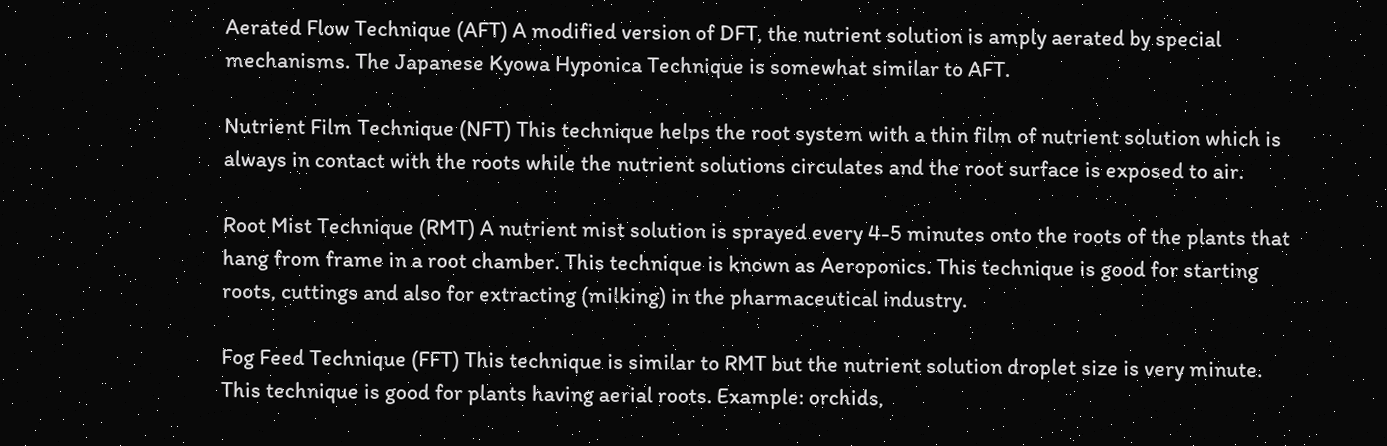Aerated Flow Technique (AFT) A modified version of DFT, the nutrient solution is amply aerated by special mechanisms. The Japanese Kyowa Hyponica Technique is somewhat similar to AFT.

Nutrient Film Technique (NFT) This technique helps the root system with a thin film of nutrient solution which is always in contact with the roots while the nutrient solutions circulates and the root surface is exposed to air.

Root Mist Technique (RMT) A nutrient mist solution is sprayed every 4-5 minutes onto the roots of the plants that hang from frame in a root chamber. This technique is known as Aeroponics. This technique is good for starting roots, cuttings and also for extracting (milking) in the pharmaceutical industry.

Fog Feed Technique (FFT) This technique is similar to RMT but the nutrient solution droplet size is very minute. This technique is good for plants having aerial roots. Example: orchids,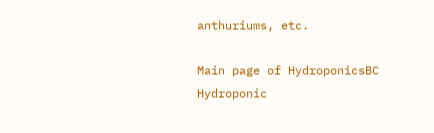anthuriums, etc.

Main page of HydroponicsBC Hydroponic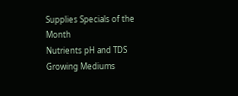Supplies Specials of the Month
Nutrients pH and TDS Growing Mediums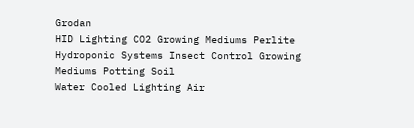Grodan
HID Lighting CO2 Growing Mediums Perlite
Hydroponic Systems Insect Control Growing Mediums Potting Soil
Water Cooled Lighting Air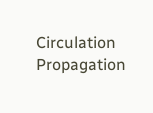Circulation Propagation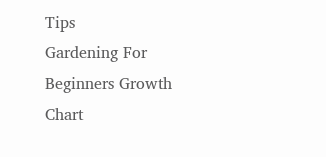Tips
Gardening For Beginners Growth Chart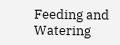Feeding and Watering